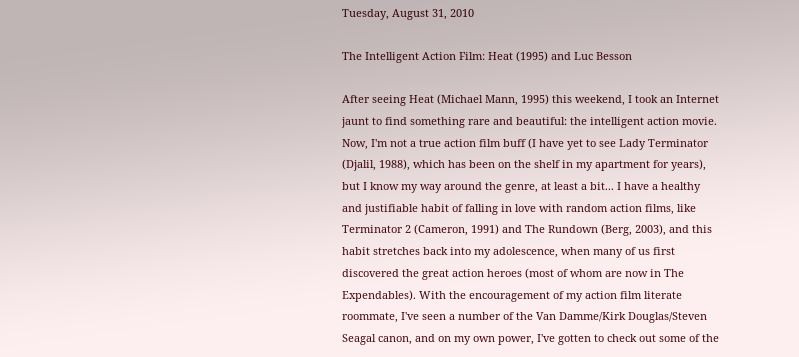Tuesday, August 31, 2010

The Intelligent Action Film: Heat (1995) and Luc Besson

After seeing Heat (Michael Mann, 1995) this weekend, I took an Internet jaunt to find something rare and beautiful: the intelligent action movie. Now, I'm not a true action film buff (I have yet to see Lady Terminator (Djalil, 1988), which has been on the shelf in my apartment for years), but I know my way around the genre, at least a bit... I have a healthy and justifiable habit of falling in love with random action films, like Terminator 2 (Cameron, 1991) and The Rundown (Berg, 2003), and this habit stretches back into my adolescence, when many of us first discovered the great action heroes (most of whom are now in The Expendables). With the encouragement of my action film literate roommate, I've seen a number of the Van Damme/Kirk Douglas/Steven Seagal canon, and on my own power, I've gotten to check out some of the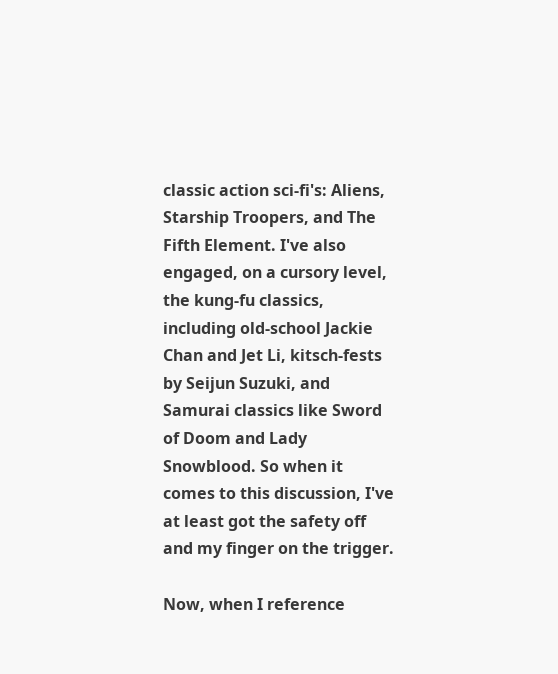classic action sci-fi's: Aliens, Starship Troopers, and The Fifth Element. I've also engaged, on a cursory level, the kung-fu classics, including old-school Jackie Chan and Jet Li, kitsch-fests by Seijun Suzuki, and Samurai classics like Sword of Doom and Lady Snowblood. So when it comes to this discussion, I've at least got the safety off and my finger on the trigger.

Now, when I reference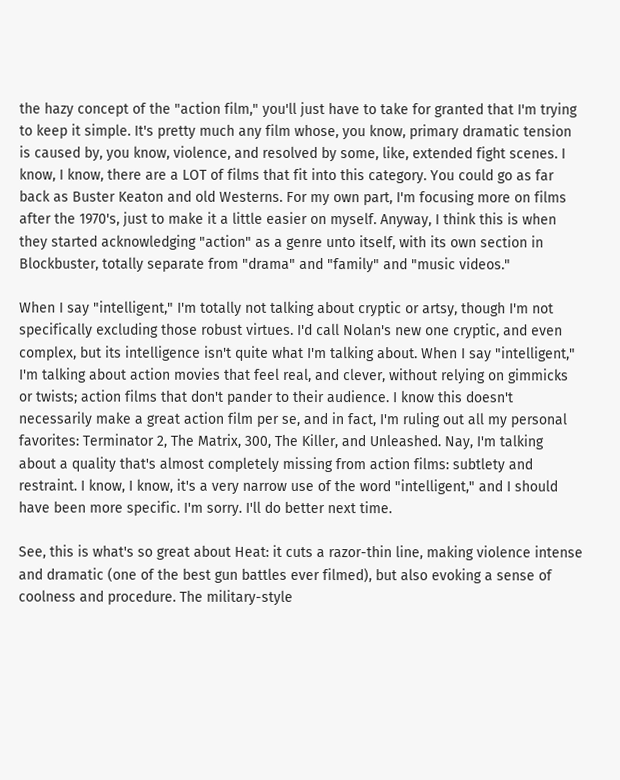the hazy concept of the "action film," you'll just have to take for granted that I'm trying to keep it simple. It's pretty much any film whose, you know, primary dramatic tension is caused by, you know, violence, and resolved by some, like, extended fight scenes. I know, I know, there are a LOT of films that fit into this category. You could go as far back as Buster Keaton and old Westerns. For my own part, I'm focusing more on films after the 1970's, just to make it a little easier on myself. Anyway, I think this is when they started acknowledging "action" as a genre unto itself, with its own section in Blockbuster, totally separate from "drama" and "family" and "music videos."

When I say "intelligent," I'm totally not talking about cryptic or artsy, though I'm not specifically excluding those robust virtues. I'd call Nolan's new one cryptic, and even complex, but its intelligence isn't quite what I'm talking about. When I say "intelligent," I'm talking about action movies that feel real, and clever, without relying on gimmicks or twists; action films that don't pander to their audience. I know this doesn't necessarily make a great action film per se, and in fact, I'm ruling out all my personal favorites: Terminator 2, The Matrix, 300, The Killer, and Unleashed. Nay, I'm talking about a quality that's almost completely missing from action films: subtlety and restraint. I know, I know, it's a very narrow use of the word "intelligent," and I should have been more specific. I'm sorry. I'll do better next time.

See, this is what's so great about Heat: it cuts a razor-thin line, making violence intense and dramatic (one of the best gun battles ever filmed), but also evoking a sense of coolness and procedure. The military-style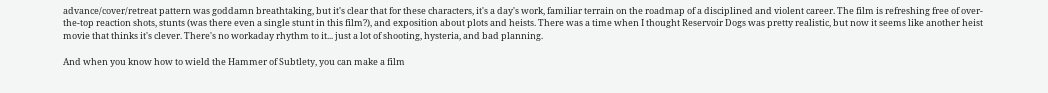advance/cover/retreat pattern was goddamn breathtaking, but it's clear that for these characters, it's a day's work, familiar terrain on the roadmap of a disciplined and violent career. The film is refreshing free of over-the-top reaction shots, stunts (was there even a single stunt in this film?), and exposition about plots and heists. There was a time when I thought Reservoir Dogs was pretty realistic, but now it seems like another heist movie that thinks it's clever. There's no workaday rhythm to it... just a lot of shooting, hysteria, and bad planning.

And when you know how to wield the Hammer of Subtlety, you can make a film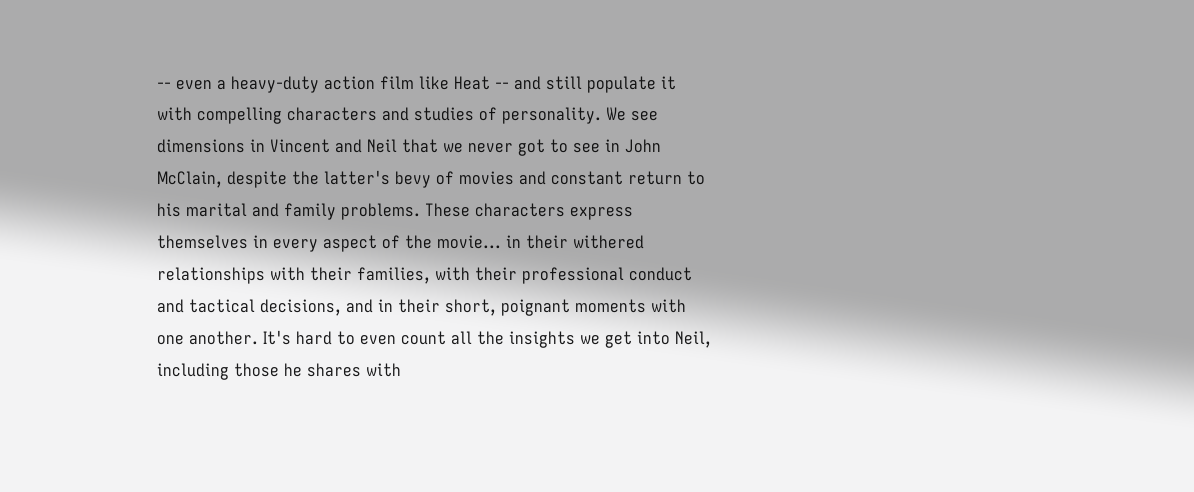-- even a heavy-duty action film like Heat -- and still populate it with compelling characters and studies of personality. We see dimensions in Vincent and Neil that we never got to see in John McClain, despite the latter's bevy of movies and constant return to his marital and family problems. These characters express themselves in every aspect of the movie... in their withered relationships with their families, with their professional conduct and tactical decisions, and in their short, poignant moments with one another. It's hard to even count all the insights we get into Neil, including those he shares with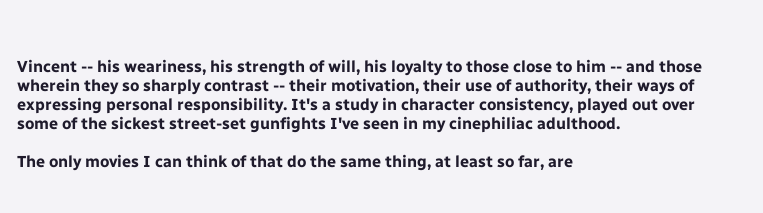Vincent -- his weariness, his strength of will, his loyalty to those close to him -- and those wherein they so sharply contrast -- their motivation, their use of authority, their ways of expressing personal responsibility. It's a study in character consistency, played out over some of the sickest street-set gunfights I've seen in my cinephiliac adulthood.

The only movies I can think of that do the same thing, at least so far, are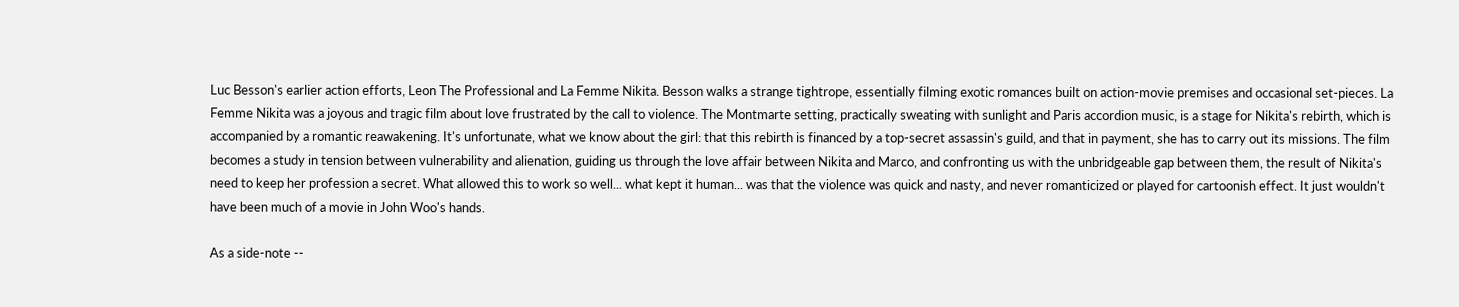Luc Besson's earlier action efforts, Leon The Professional and La Femme Nikita. Besson walks a strange tightrope, essentially filming exotic romances built on action-movie premises and occasional set-pieces. La Femme Nikita was a joyous and tragic film about love frustrated by the call to violence. The Montmarte setting, practically sweating with sunlight and Paris accordion music, is a stage for Nikita's rebirth, which is accompanied by a romantic reawakening. It's unfortunate, what we know about the girl: that this rebirth is financed by a top-secret assassin's guild, and that in payment, she has to carry out its missions. The film becomes a study in tension between vulnerability and alienation, guiding us through the love affair between Nikita and Marco, and confronting us with the unbridgeable gap between them, the result of Nikita's need to keep her profession a secret. What allowed this to work so well... what kept it human... was that the violence was quick and nasty, and never romanticized or played for cartoonish effect. It just wouldn't have been much of a movie in John Woo's hands.

As a side-note --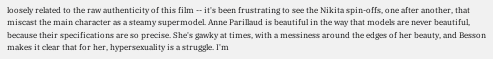loosely related to the raw authenticity of this film -- it's been frustrating to see the Nikita spin-offs, one after another, that miscast the main character as a steamy supermodel. Anne Parillaud is beautiful in the way that models are never beautiful, because their specifications are so precise. She's gawky at times, with a messiness around the edges of her beauty, and Besson makes it clear that for her, hypersexuality is a struggle. I'm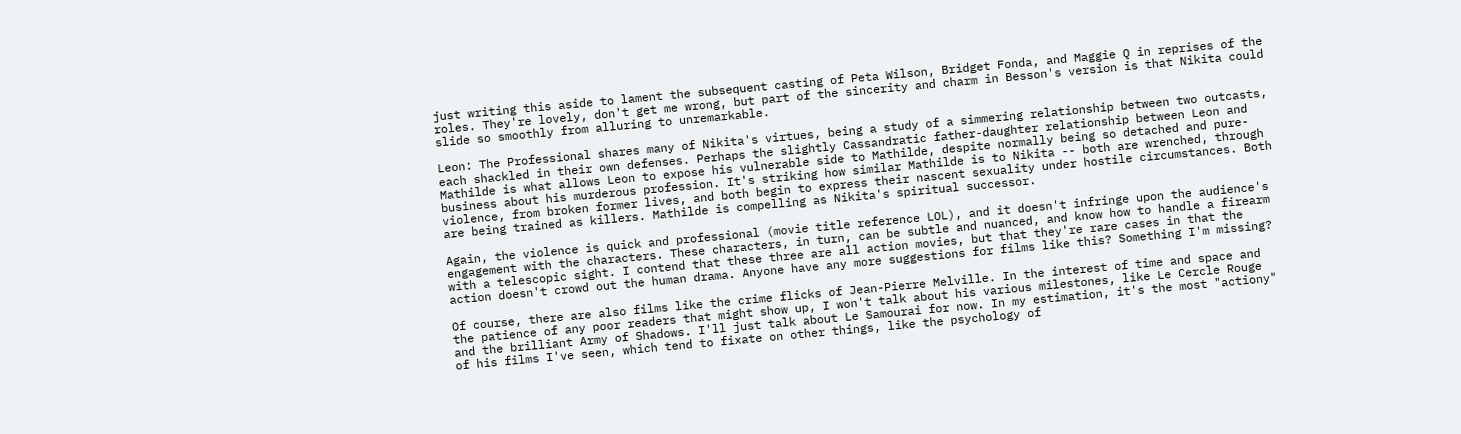just writing this aside to lament the subsequent casting of Peta Wilson, Bridget Fonda, and Maggie Q in reprises of the roles. They're lovely, don't get me wrong, but part of the sincerity and charm in Besson's version is that Nikita could slide so smoothly from alluring to unremarkable.

Leon: The Professional shares many of Nikita's virtues, being a study of a simmering relationship between two outcasts, each shackled in their own defenses. Perhaps the slightly Cassandratic father-daughter relationship between Leon and Mathilde is what allows Leon to expose his vulnerable side to Mathilde, despite normally being so detached and pure-business about his murderous profession. It's striking how similar Mathilde is to Nikita -- both are wrenched, through violence, from broken former lives, and both begin to express their nascent sexuality under hostile circumstances. Both are being trained as killers. Mathilde is compelling as Nikita's spiritual successor.

Again, the violence is quick and professional (movie title reference LOL), and it doesn't infringe upon the audience's engagement with the characters. These characters, in turn, can be subtle and nuanced, and know how to handle a firearm with a telescopic sight. I contend that these three are all action movies, but that they're rare cases in that the action doesn't crowd out the human drama. Anyone have any more suggestions for films like this? Something I'm missing?

Of course, there are also films like the crime flicks of Jean-Pierre Melville. In the interest of time and space and the patience of any poor readers that might show up, I won't talk about his various milestones, like Le Cercle Rouge and the brilliant Army of Shadows. I'll just talk about Le Samourai for now. In my estimation, it's the most "actiony" of his films I've seen, which tend to fixate on other things, like the psychology of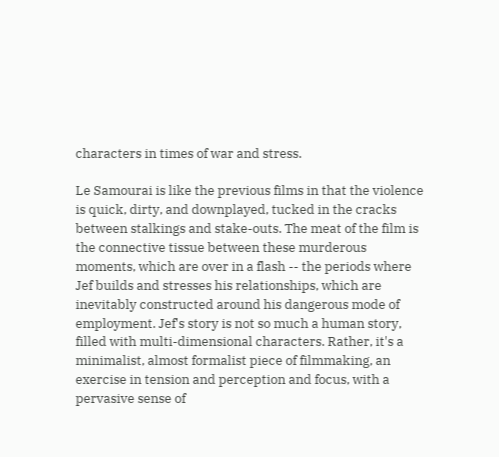characters in times of war and stress.

Le Samourai is like the previous films in that the violence is quick, dirty, and downplayed, tucked in the cracks between stalkings and stake-outs. The meat of the film is the connective tissue between these murderous moments, which are over in a flash -- the periods where Jef builds and stresses his relationships, which are inevitably constructed around his dangerous mode of employment. Jef's story is not so much a human story, filled with multi-dimensional characters. Rather, it's a minimalist, almost formalist piece of filmmaking, an exercise in tension and perception and focus, with a pervasive sense of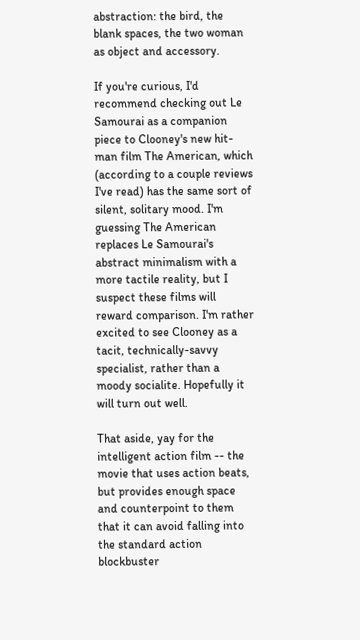abstraction: the bird, the blank spaces, the two woman as object and accessory.

If you're curious, I'd recommend checking out Le Samourai as a companion piece to Clooney's new hit-man film The American, which (according to a couple reviews I've read) has the same sort of silent, solitary mood. I'm guessing The American replaces Le Samourai's abstract minimalism with a more tactile reality, but I suspect these films will reward comparison. I'm rather excited to see Clooney as a tacit, technically-savvy specialist, rather than a moody socialite. Hopefully it will turn out well.

That aside, yay for the intelligent action film -- the movie that uses action beats, but provides enough space and counterpoint to them that it can avoid falling into the standard action blockbuster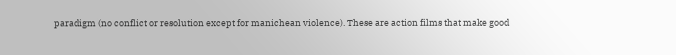paradigm (no conflict or resolution except for manichean violence). These are action films that make good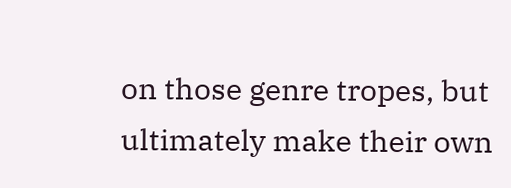on those genre tropes, but ultimately make their own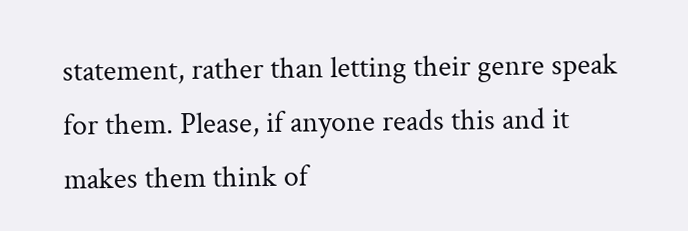statement, rather than letting their genre speak for them. Please, if anyone reads this and it makes them think of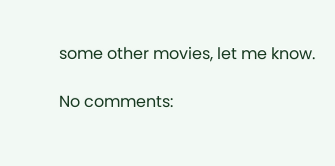some other movies, let me know.

No comments: